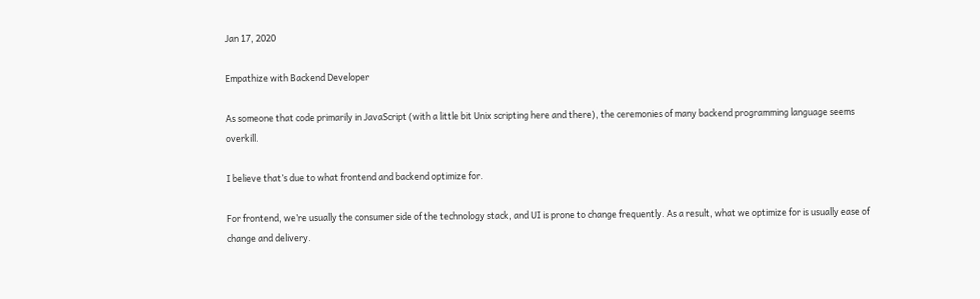Jan 17, 2020

Empathize with Backend Developer

As someone that code primarily in JavaScript (with a little bit Unix scripting here and there), the ceremonies of many backend programming language seems overkill.

I believe that’s due to what frontend and backend optimize for.

For frontend, we’re usually the consumer side of the technology stack, and UI is prone to change frequently. As a result, what we optimize for is usually ease of change and delivery.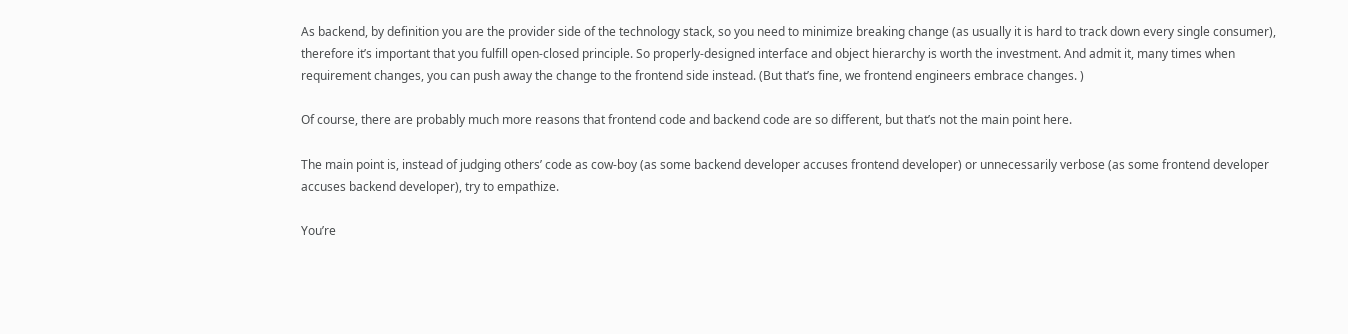As backend, by definition you are the provider side of the technology stack, so you need to minimize breaking change (as usually it is hard to track down every single consumer), therefore it’s important that you fulfill open-closed principle. So properly-designed interface and object hierarchy is worth the investment. And admit it, many times when requirement changes, you can push away the change to the frontend side instead. (But that’s fine, we frontend engineers embrace changes. )

Of course, there are probably much more reasons that frontend code and backend code are so different, but that’s not the main point here.

The main point is, instead of judging others’ code as cow-boy (as some backend developer accuses frontend developer) or unnecessarily verbose (as some frontend developer accuses backend developer), try to empathize.

You’re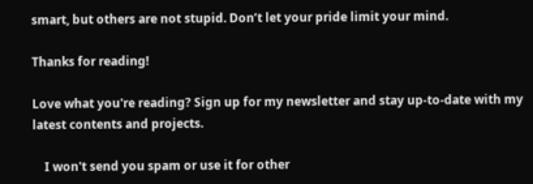smart, but others are not stupid. Don’t let your pride limit your mind.

Thanks for reading!

Love what you're reading? Sign up for my newsletter and stay up-to-date with my latest contents and projects.

    I won't send you spam or use it for other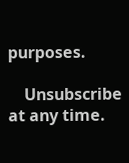purposes.

    Unsubscribe at any time.